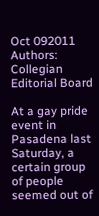Oct 092011
Authors: Collegian Editorial Board

At a gay pride event in Pasadena last Saturday, a certain group of people seemed out of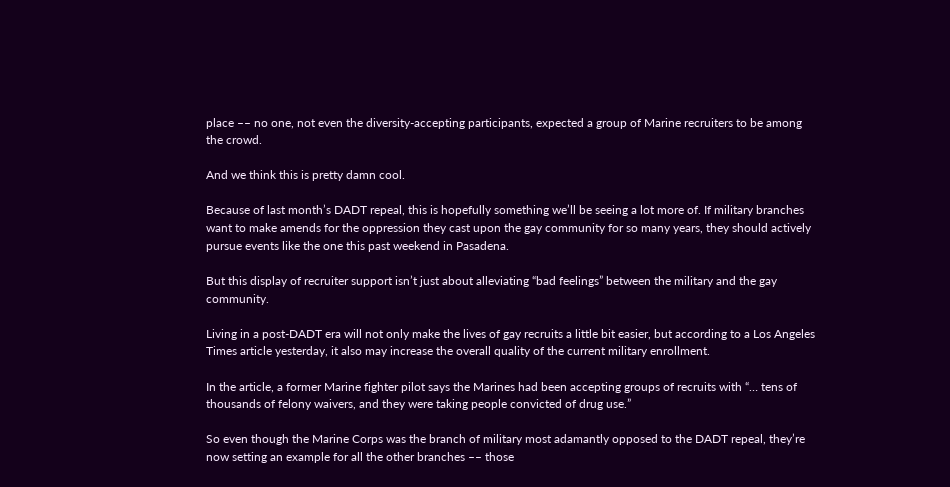place –– no one, not even the diversity-accepting participants, expected a group of Marine recruiters to be among the crowd.

And we think this is pretty damn cool.

Because of last month’s DADT repeal, this is hopefully something we’ll be seeing a lot more of. If military branches want to make amends for the oppression they cast upon the gay community for so many years, they should actively pursue events like the one this past weekend in Pasadena.

But this display of recruiter support isn’t just about alleviating “bad feelings” between the military and the gay community.

Living in a post-DADT era will not only make the lives of gay recruits a little bit easier, but according to a Los Angeles Times article yesterday, it also may increase the overall quality of the current military enrollment.

In the article, a former Marine fighter pilot says the Marines had been accepting groups of recruits with “… tens of thousands of felony waivers, and they were taking people convicted of drug use.”

So even though the Marine Corps was the branch of military most adamantly opposed to the DADT repeal, they’re now setting an example for all the other branches –– those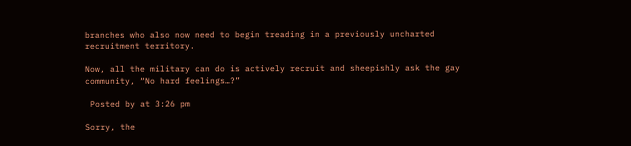branches who also now need to begin treading in a previously uncharted recruitment territory.

Now, all the military can do is actively recruit and sheepishly ask the gay community, “No hard feelings…?”

 Posted by at 3:26 pm

Sorry, the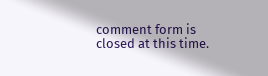comment form is closed at this time.